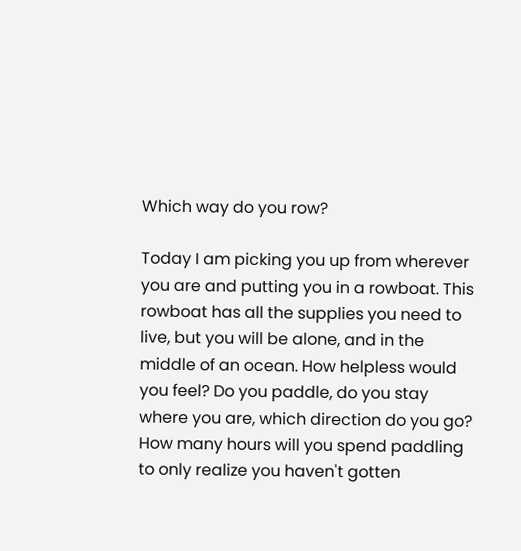Which way do you row?

Today I am picking you up from wherever you are and putting you in a rowboat. This rowboat has all the supplies you need to live, but you will be alone, and in the middle of an ocean. How helpless would you feel? Do you paddle, do you stay where you are, which direction do you go? How many hours will you spend paddling to only realize you haven't gotten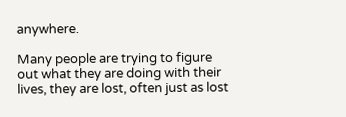anywhere.

Many people are trying to figure out what they are doing with their lives, they are lost, often just as lost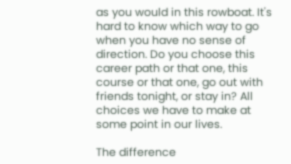as you would in this rowboat. It's hard to know which way to go when you have no sense of direction. Do you choose this career path or that one, this course or that one, go out with friends tonight, or stay in? All choices we have to make at some point in our lives.

The difference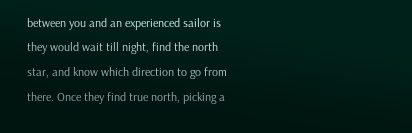between you and an experienced sailor is they would wait till night, find the north star, and know which direction to go from there. Once they find true north, picking a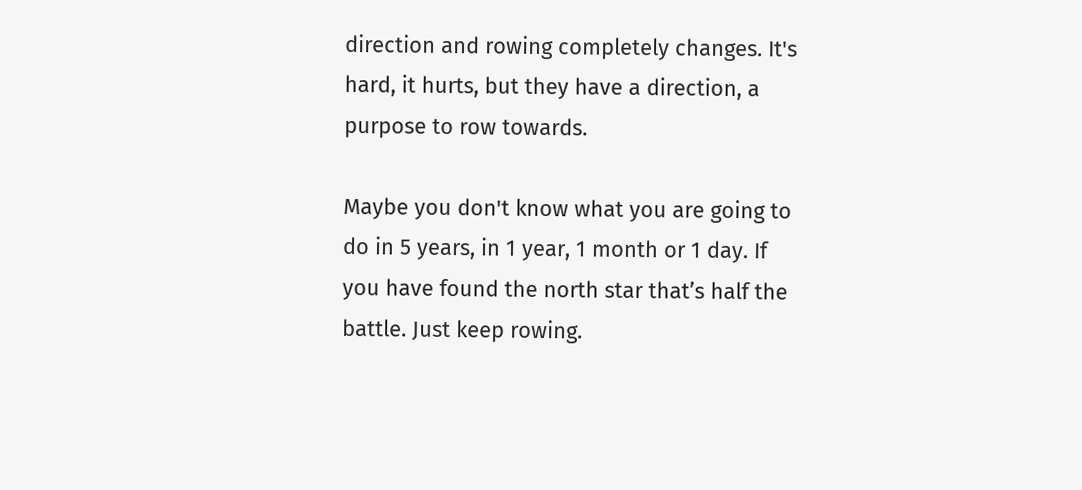direction and rowing completely changes. It's hard, it hurts, but they have a direction, a purpose to row towards.

Maybe you don't know what you are going to do in 5 years, in 1 year, 1 month or 1 day. If you have found the north star that’s half the battle. Just keep rowing.